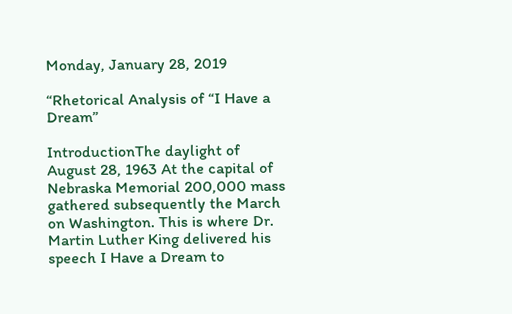Monday, January 28, 2019

“Rhetorical Analysis of “I Have a Dream”

IntroductionThe daylight of August 28, 1963 At the capital of Nebraska Memorial 200,000 mass gathered subsequently the March on Washington. This is where Dr. Martin Luther King delivered his speech I Have a Dream to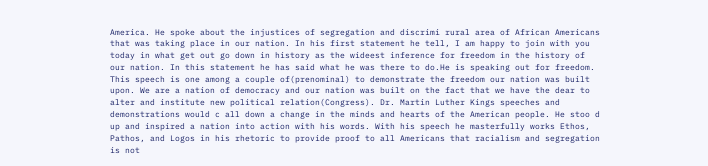America. He spoke about the injustices of segregation and discrimi rural area of African Americans that was taking place in our nation. In his first statement he tell, I am happy to join with you today in what get out go down in history as the wideest inference for freedom in the history of our nation. In this statement he has said what he was there to do.He is speaking out for freedom. This speech is one among a couple of(prenominal) to demonstrate the freedom our nation was built upon. We are a nation of democracy and our nation was built on the fact that we have the dear to alter and institute new political relation(Congress). Dr. Martin Luther Kings speeches and demonstrations would c all down a change in the minds and hearts of the American people. He stoo d up and inspired a nation into action with his words. With his speech he masterfully works Ethos, Pathos, and Logos in his rhetoric to provide proof to all Americans that racialism and segregation is not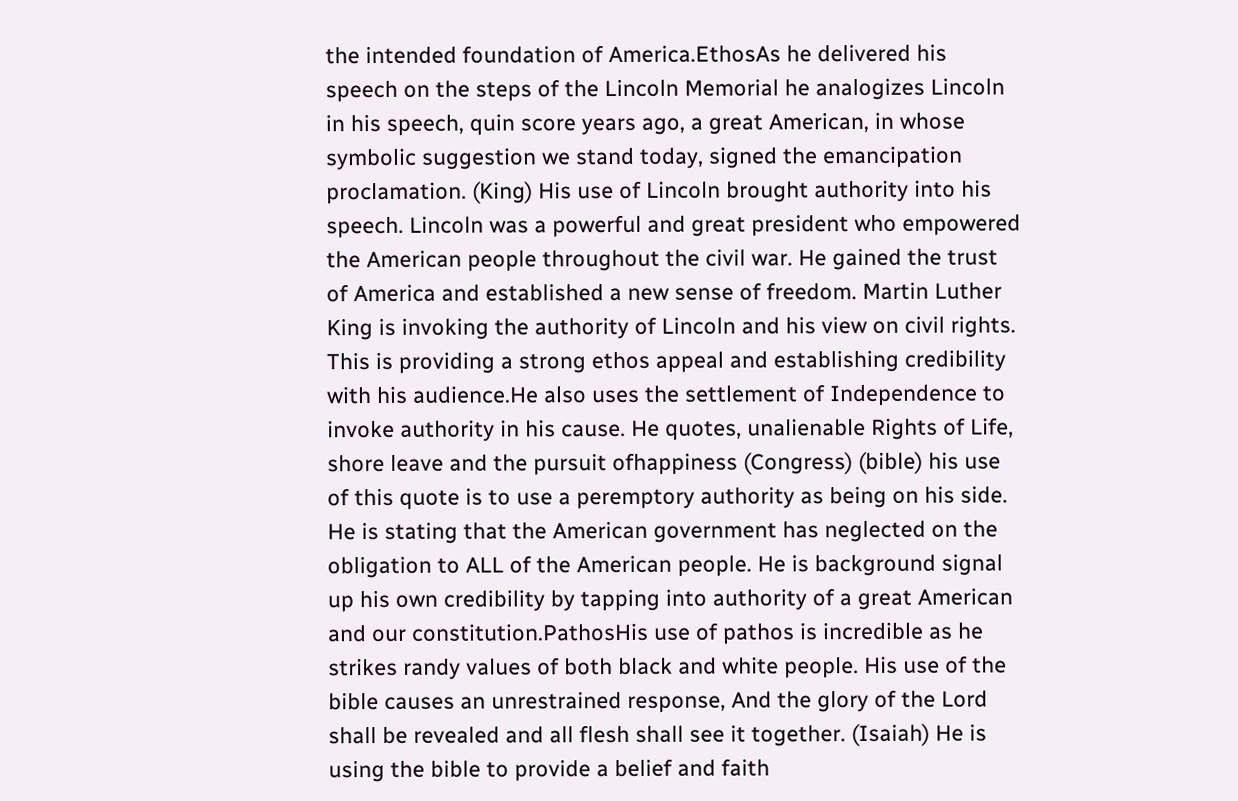the intended foundation of America.EthosAs he delivered his speech on the steps of the Lincoln Memorial he analogizes Lincoln in his speech, quin score years ago, a great American, in whose symbolic suggestion we stand today, signed the emancipation proclamation. (King) His use of Lincoln brought authority into his speech. Lincoln was a powerful and great president who empowered the American people throughout the civil war. He gained the trust of America and established a new sense of freedom. Martin Luther King is invoking the authority of Lincoln and his view on civil rights. This is providing a strong ethos appeal and establishing credibility with his audience.He also uses the settlement of Independence to invoke authority in his cause. He quotes, unalienable Rights of Life, shore leave and the pursuit ofhappiness (Congress) (bible) his use of this quote is to use a peremptory authority as being on his side. He is stating that the American government has neglected on the obligation to ALL of the American people. He is background signal up his own credibility by tapping into authority of a great American and our constitution.PathosHis use of pathos is incredible as he strikes randy values of both black and white people. His use of the bible causes an unrestrained response, And the glory of the Lord shall be revealed and all flesh shall see it together. (Isaiah) He is using the bible to provide a belief and faith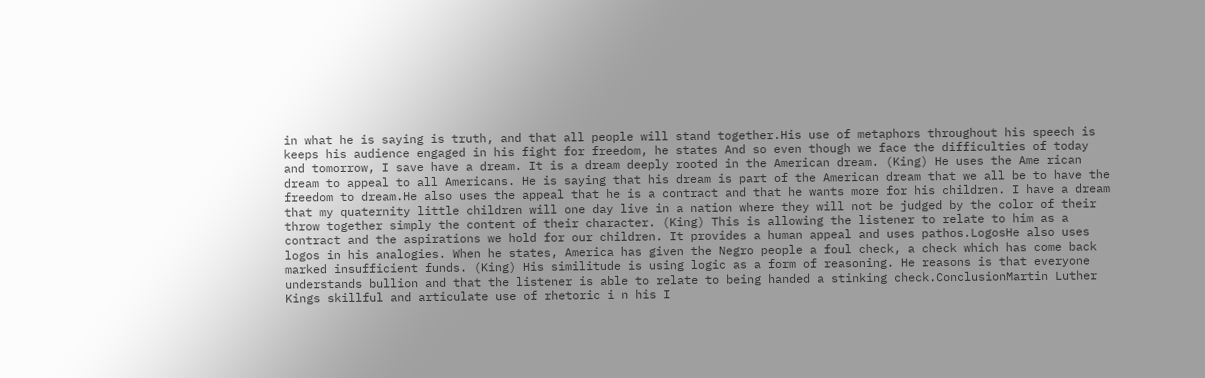in what he is saying is truth, and that all people will stand together.His use of metaphors throughout his speech is keeps his audience engaged in his fight for freedom, he states And so even though we face the difficulties of today and tomorrow, I save have a dream. It is a dream deeply rooted in the American dream. (King) He uses the Ame rican dream to appeal to all Americans. He is saying that his dream is part of the American dream that we all be to have the freedom to dream.He also uses the appeal that he is a contract and that he wants more for his children. I have a dream that my quaternity little children will one day live in a nation where they will not be judged by the color of their throw together simply the content of their character. (King) This is allowing the listener to relate to him as a contract and the aspirations we hold for our children. It provides a human appeal and uses pathos.LogosHe also uses logos in his analogies. When he states, America has given the Negro people a foul check, a check which has come back marked insufficient funds. (King) His similitude is using logic as a form of reasoning. He reasons is that everyone understands bullion and that the listener is able to relate to being handed a stinking check.ConclusionMartin Luther Kings skillful and articulate use of rhetoric i n his I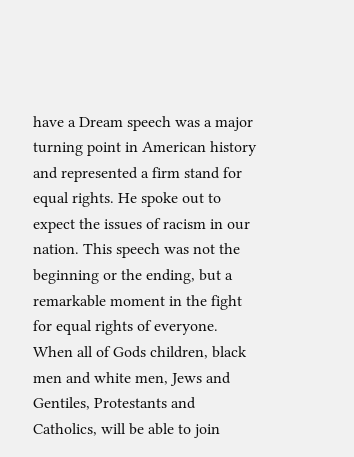have a Dream speech was a major turning point in American history and represented a firm stand for equal rights. He spoke out to expect the issues of racism in our nation. This speech was not the beginning or the ending, but a remarkable moment in the fight for equal rights of everyone. When all of Gods children, black men and white men, Jews and Gentiles, Protestants and Catholics, will be able to join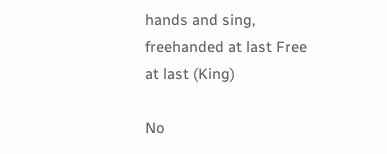hands and sing, freehanded at last Free at last (King)

No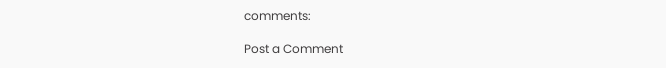comments:

Post a Comment